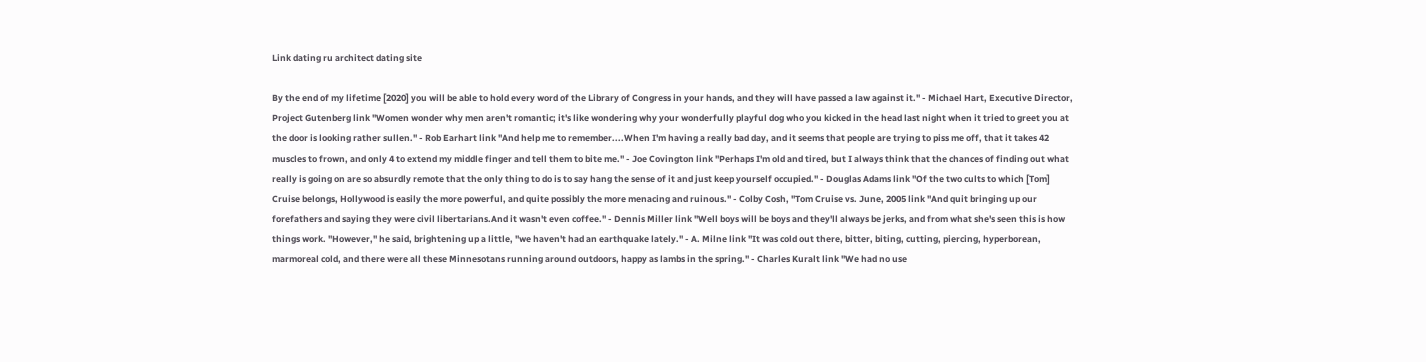Link dating ru architect dating site

By the end of my lifetime [2020] you will be able to hold every word of the Library of Congress in your hands, and they will have passed a law against it." - Michael Hart, Executive Director, Project Gutenberg link "Women wonder why men aren't romantic; it's like wondering why your wonderfully playful dog who you kicked in the head last night when it tried to greet you at the door is looking rather sullen." - Rob Earhart link "And help me to remember....When I'm having a really bad day, and it seems that people are trying to piss me off, that it takes 42 muscles to frown, and only 4 to extend my middle finger and tell them to bite me." - Joe Covington link "Perhaps I'm old and tired, but I always think that the chances of finding out what really is going on are so absurdly remote that the only thing to do is to say hang the sense of it and just keep yourself occupied." - Douglas Adams link "Of the two cults to which [Tom] Cruise belongs, Hollywood is easily the more powerful, and quite possibly the more menacing and ruinous." - Colby Cosh, "Tom Cruise vs. June, 2005 link "And quit bringing up our forefathers and saying they were civil libertarians.And it wasn't even coffee." - Dennis Miller link "Well boys will be boys and they'll always be jerks, and from what she's seen this is how things work. "However," he said, brightening up a little, "we haven't had an earthquake lately." - A. Milne link "It was cold out there, bitter, biting, cutting, piercing, hyperborean, marmoreal cold, and there were all these Minnesotans running around outdoors, happy as lambs in the spring." - Charles Kuralt link "We had no use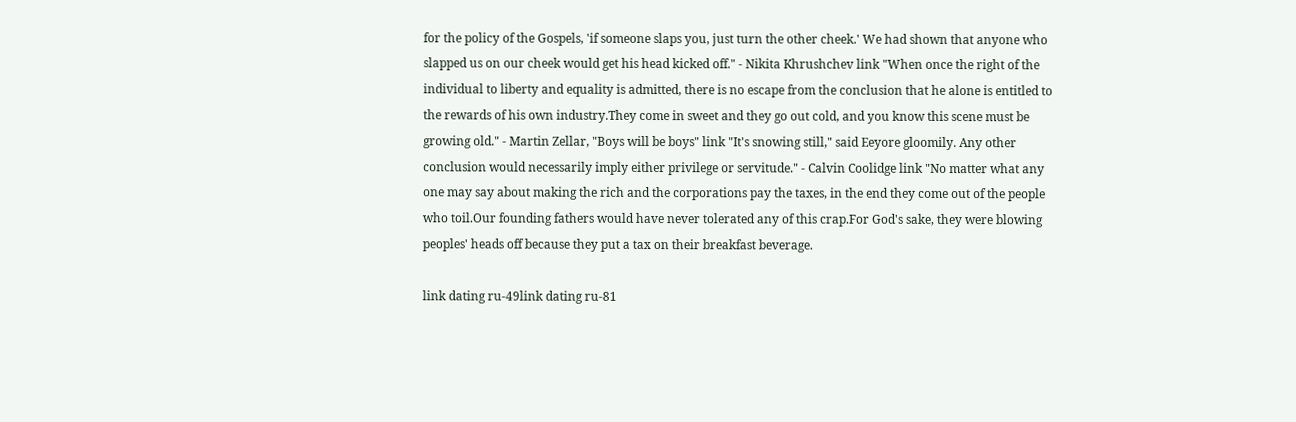for the policy of the Gospels, 'if someone slaps you, just turn the other cheek.' We had shown that anyone who slapped us on our cheek would get his head kicked off." - Nikita Khrushchev link "When once the right of the individual to liberty and equality is admitted, there is no escape from the conclusion that he alone is entitled to the rewards of his own industry.They come in sweet and they go out cold, and you know this scene must be growing old." - Martin Zellar, "Boys will be boys" link "It's snowing still," said Eeyore gloomily. Any other conclusion would necessarily imply either privilege or servitude." - Calvin Coolidge link "No matter what any one may say about making the rich and the corporations pay the taxes, in the end they come out of the people who toil.Our founding fathers would have never tolerated any of this crap.For God's sake, they were blowing peoples' heads off because they put a tax on their breakfast beverage.

link dating ru-49link dating ru-81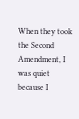When they took the Second Amendment, I was quiet because I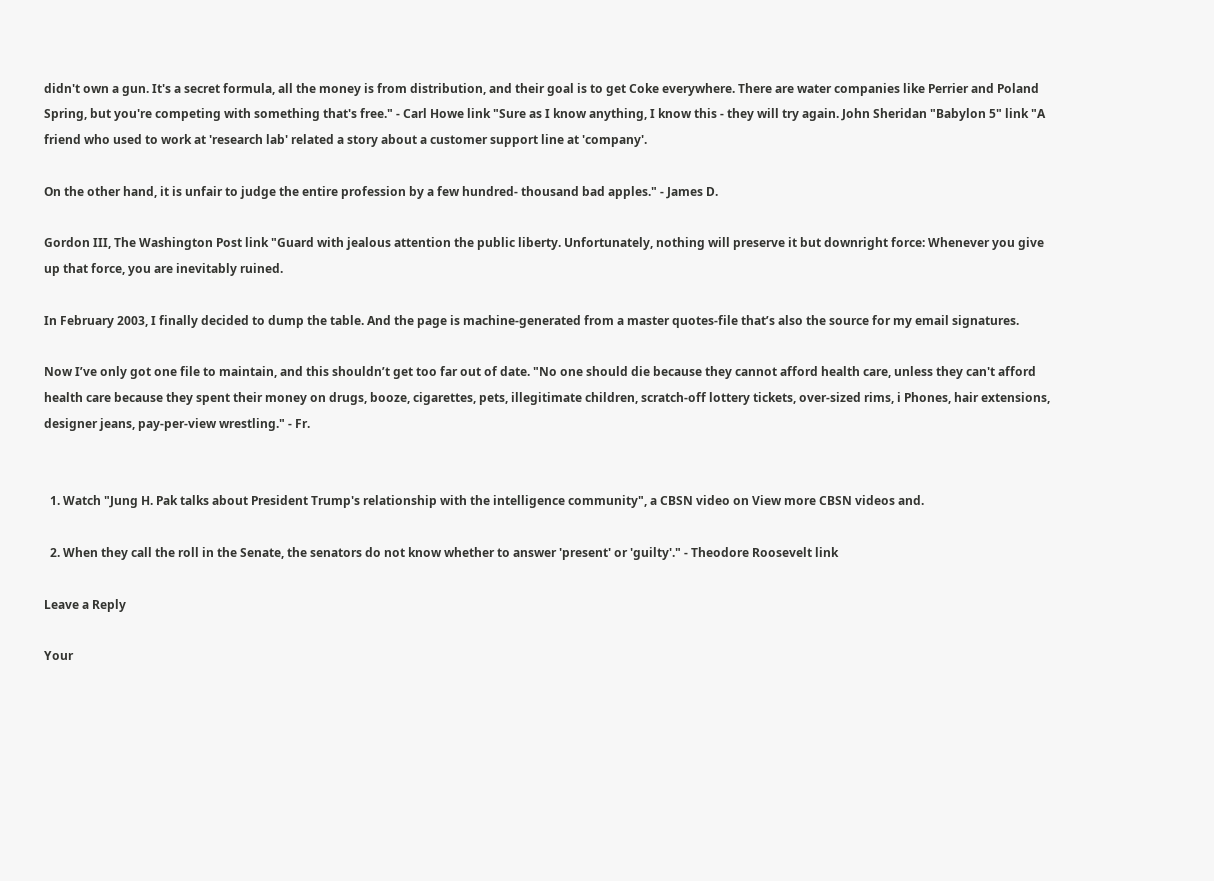didn't own a gun. It's a secret formula, all the money is from distribution, and their goal is to get Coke everywhere. There are water companies like Perrier and Poland Spring, but you're competing with something that's free." - Carl Howe link "Sure as I know anything, I know this - they will try again. John Sheridan "Babylon 5" link "A friend who used to work at 'research lab' related a story about a customer support line at 'company'.

On the other hand, it is unfair to judge the entire profession by a few hundred- thousand bad apples." - James D.

Gordon III, The Washington Post link "Guard with jealous attention the public liberty. Unfortunately, nothing will preserve it but downright force: Whenever you give up that force, you are inevitably ruined.

In February 2003, I finally decided to dump the table. And the page is machine-generated from a master quotes-file that’s also the source for my email signatures.

Now I’ve only got one file to maintain, and this shouldn’t get too far out of date. "No one should die because they cannot afford health care, unless they can't afford health care because they spent their money on drugs, booze, cigarettes, pets, illegitimate children, scratch-off lottery tickets, over-sized rims, i Phones, hair extensions, designer jeans, pay-per-view wrestling." - Fr.


  1. Watch "Jung H. Pak talks about President Trump's relationship with the intelligence community", a CBSN video on View more CBSN videos and.

  2. When they call the roll in the Senate, the senators do not know whether to answer 'present' or 'guilty'." - Theodore Roosevelt link

Leave a Reply

Your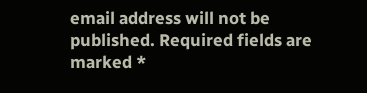email address will not be published. Required fields are marked *